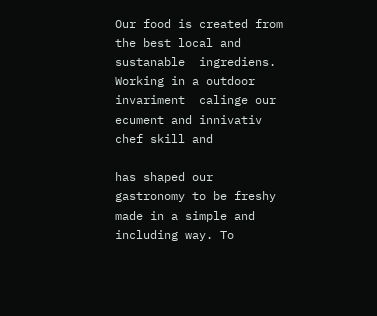Our food is created from the best local and sustanable  ingrediens. Working in a outdoor invariment  calinge our ecument and innivativ chef skill and

has shaped our gastronomy to be freshy made in a simple and including way. To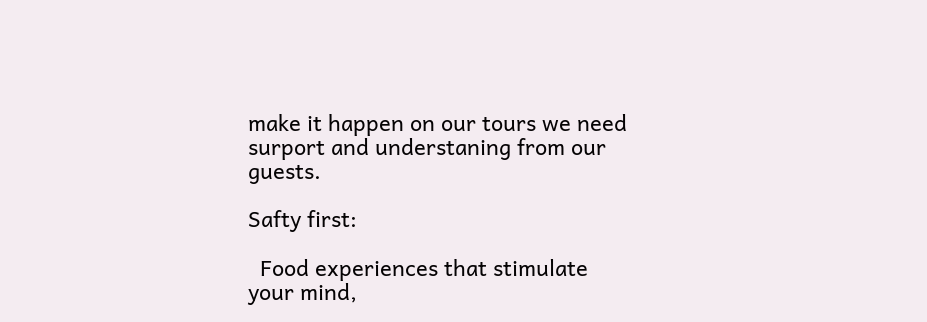make it happen on our tours we need surport and understaning from our guests.

Safty first:

  Food experiences that stimulate your mind,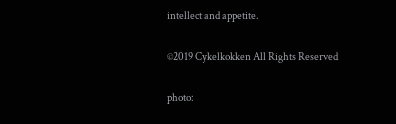intellect and appetite.

©2019 Cykelkokken All Rights Reserved

photo: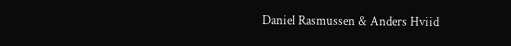Daniel Rasmussen & Anders Hviid